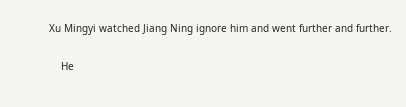Xu Mingyi watched Jiang Ning ignore him and went further and further.

    He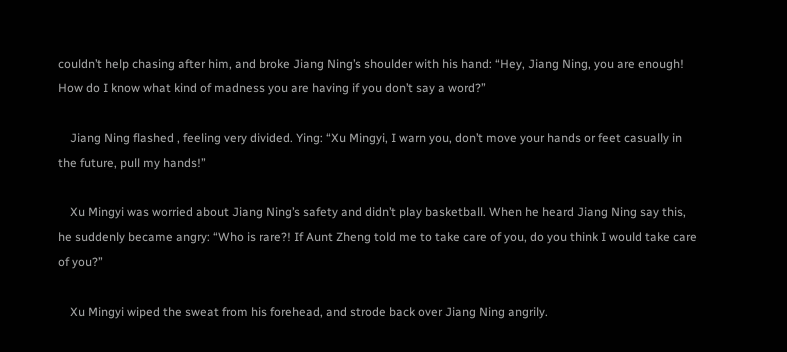couldn’t help chasing after him, and broke Jiang Ning’s shoulder with his hand: “Hey, Jiang Ning, you are enough! How do I know what kind of madness you are having if you don’t say a word?”

    Jiang Ning flashed , feeling very divided. Ying: “Xu Mingyi, I warn you, don’t move your hands or feet casually in the future, pull my hands!”

    Xu Mingyi was worried about Jiang Ning’s safety and didn’t play basketball. When he heard Jiang Ning say this, he suddenly became angry: “Who is rare?! If Aunt Zheng told me to take care of you, do you think I would take care of you?”

    Xu Mingyi wiped the sweat from his forehead, and strode back over Jiang Ning angrily.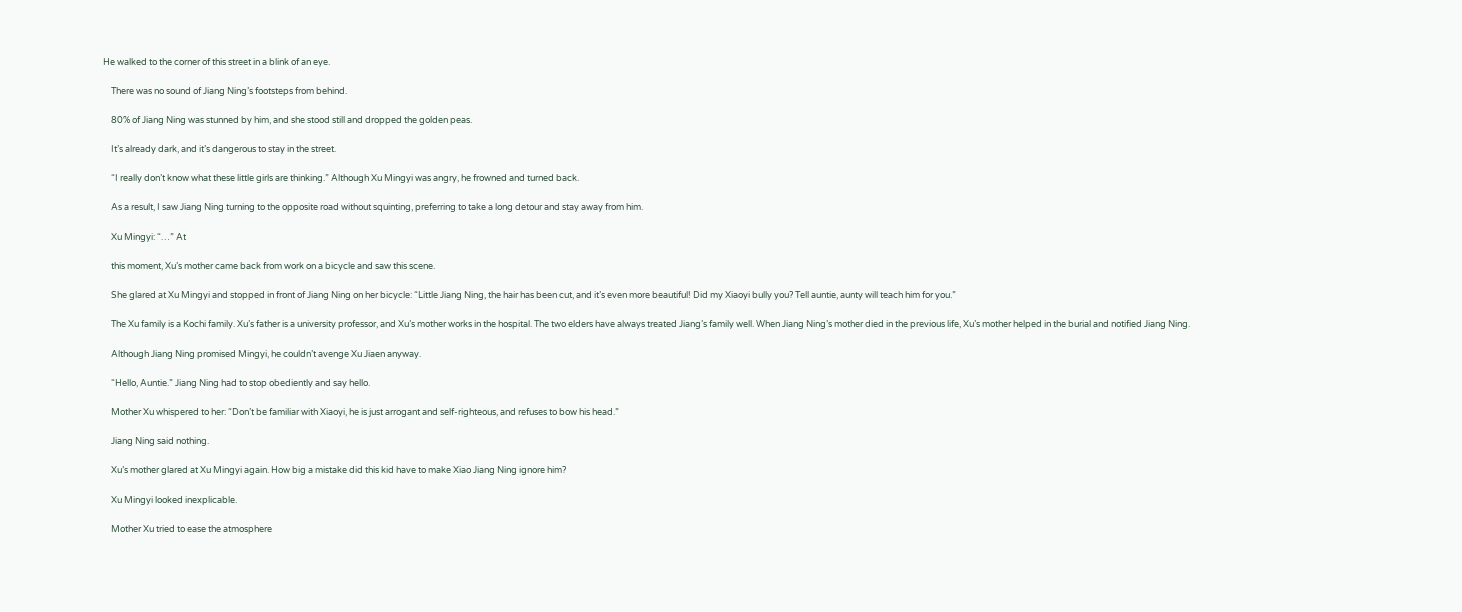He walked to the corner of this street in a blink of an eye.

    There was no sound of Jiang Ning’s footsteps from behind.

    80% of Jiang Ning was stunned by him, and she stood still and dropped the golden peas.

    It’s already dark, and it’s dangerous to stay in the street.

    “I really don’t know what these little girls are thinking.” Although Xu Mingyi was angry, he frowned and turned back.

    As a result, I saw Jiang Ning turning to the opposite road without squinting, preferring to take a long detour and stay away from him.

    Xu Mingyi: “…” At

    this moment, Xu’s mother came back from work on a bicycle and saw this scene.

    She glared at Xu Mingyi and stopped in front of Jiang Ning on her bicycle: “Little Jiang Ning, the hair has been cut, and it’s even more beautiful! Did my Xiaoyi bully you? Tell auntie, aunty will teach him for you.”

    The Xu family is a Kochi family. Xu’s father is a university professor, and Xu’s mother works in the hospital. The two elders have always treated Jiang’s family well. When Jiang Ning’s mother died in the previous life, Xu’s mother helped in the burial and notified Jiang Ning.

    Although Jiang Ning promised Mingyi, he couldn’t avenge Xu Jiaen anyway.

    “Hello, Auntie.” Jiang Ning had to stop obediently and say hello.

    Mother Xu whispered to her: “Don’t be familiar with Xiaoyi, he is just arrogant and self-righteous, and refuses to bow his head.”

    Jiang Ning said nothing.

    Xu’s mother glared at Xu Mingyi again. How big a mistake did this kid have to make Xiao Jiang Ning ignore him?

    Xu Mingyi looked inexplicable.

    Mother Xu tried to ease the atmosphere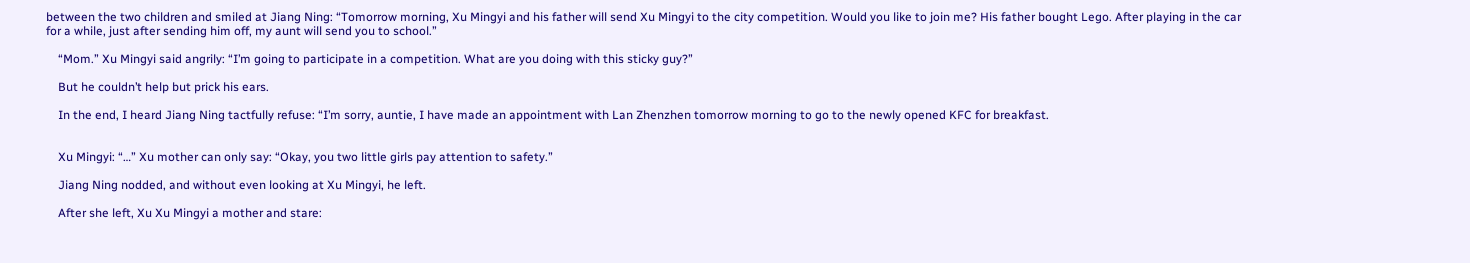between the two children and smiled at Jiang Ning: “Tomorrow morning, Xu Mingyi and his father will send Xu Mingyi to the city competition. Would you like to join me? His father bought Lego. After playing in the car for a while, just after sending him off, my aunt will send you to school.”

    “Mom.” Xu Mingyi said angrily: “I’m going to participate in a competition. What are you doing with this sticky guy?”

    But he couldn’t help but prick his ears.

    In the end, I heard Jiang Ning tactfully refuse: “I’m sorry, auntie, I have made an appointment with Lan Zhenzhen tomorrow morning to go to the newly opened KFC for breakfast.


    Xu Mingyi: “…” Xu mother can only say: “Okay, you two little girls pay attention to safety.”

    Jiang Ning nodded, and without even looking at Xu Mingyi, he left.

    After she left, Xu Xu Mingyi a mother and stare: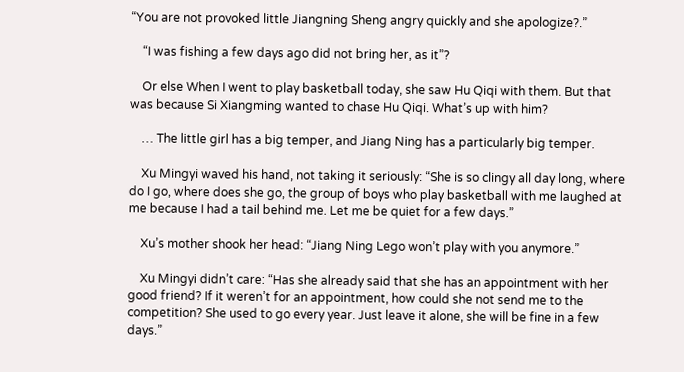“You are not provoked little Jiangning Sheng angry quickly and she apologize?.”

    “I was fishing a few days ago did not bring her, as it”?

    Or else When I went to play basketball today, she saw Hu Qiqi with them. But that was because Si Xiangming wanted to chase Hu Qiqi. What’s up with him?

    … The little girl has a big temper, and Jiang Ning has a particularly big temper.

    Xu Mingyi waved his hand, not taking it seriously: “She is so clingy all day long, where do I go, where does she go, the group of boys who play basketball with me laughed at me because I had a tail behind me. Let me be quiet for a few days.”

    Xu’s mother shook her head: “Jiang Ning Lego won’t play with you anymore.”

    Xu Mingyi didn’t care: “Has she already said that she has an appointment with her good friend? If it weren’t for an appointment, how could she not send me to the competition? She used to go every year. Just leave it alone, she will be fine in a few days.”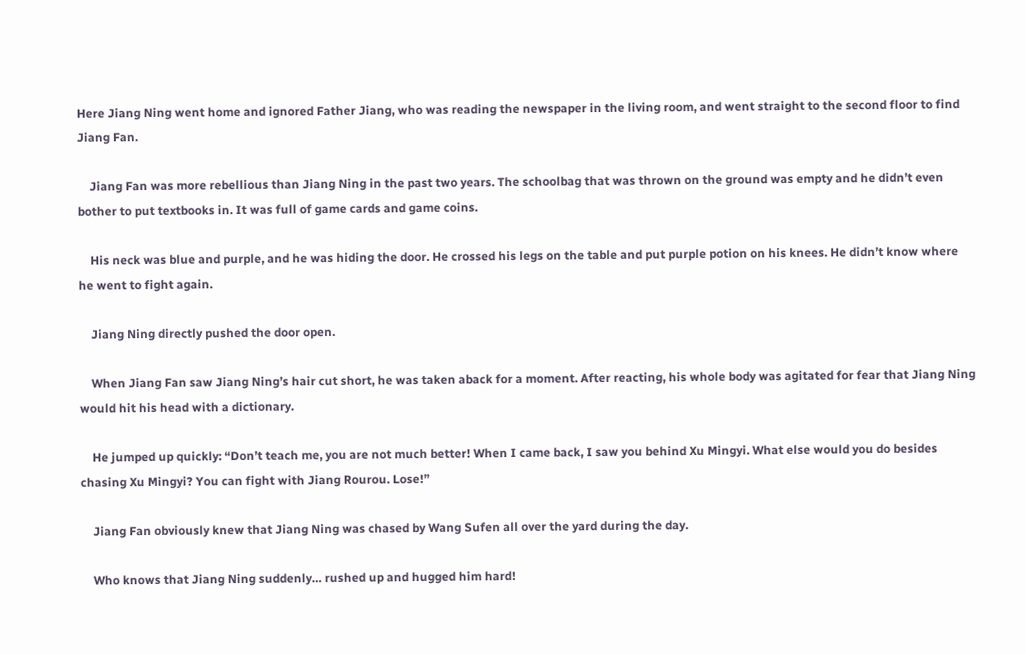Here Jiang Ning went home and ignored Father Jiang, who was reading the newspaper in the living room, and went straight to the second floor to find Jiang Fan.

    Jiang Fan was more rebellious than Jiang Ning in the past two years. The schoolbag that was thrown on the ground was empty and he didn’t even bother to put textbooks in. It was full of game cards and game coins.

    His neck was blue and purple, and he was hiding the door. He crossed his legs on the table and put purple potion on his knees. He didn’t know where he went to fight again.

    Jiang Ning directly pushed the door open.

    When Jiang Fan saw Jiang Ning’s hair cut short, he was taken aback for a moment. After reacting, his whole body was agitated for fear that Jiang Ning would hit his head with a dictionary.

    He jumped up quickly: “Don’t teach me, you are not much better! When I came back, I saw you behind Xu Mingyi. What else would you do besides chasing Xu Mingyi? You can fight with Jiang Rourou. Lose!”

    Jiang Fan obviously knew that Jiang Ning was chased by Wang Sufen all over the yard during the day.

    Who knows that Jiang Ning suddenly… rushed up and hugged him hard!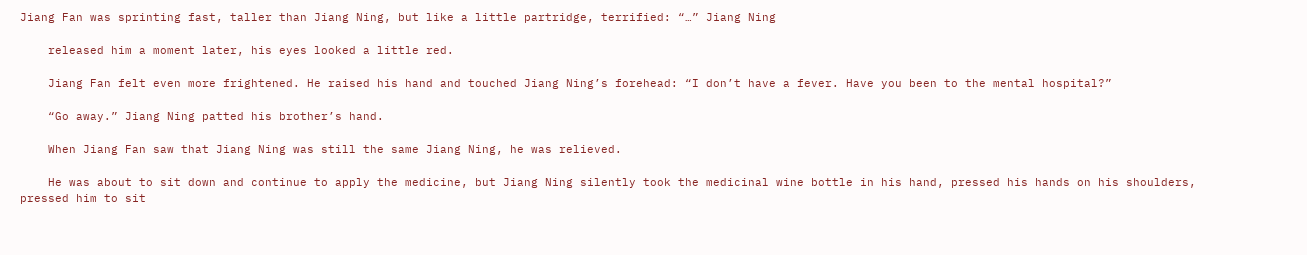Jiang Fan was sprinting fast, taller than Jiang Ning, but like a little partridge, terrified: “…” Jiang Ning

    released him a moment later, his eyes looked a little red.

    Jiang Fan felt even more frightened. He raised his hand and touched Jiang Ning’s forehead: “I don’t have a fever. Have you been to the mental hospital?”

    “Go away.” Jiang Ning patted his brother’s hand.

    When Jiang Fan saw that Jiang Ning was still the same Jiang Ning, he was relieved.

    He was about to sit down and continue to apply the medicine, but Jiang Ning silently took the medicinal wine bottle in his hand, pressed his hands on his shoulders, pressed him to sit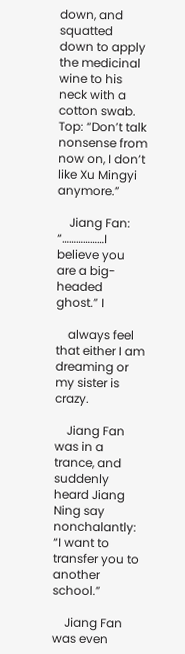down, and squatted down to apply the medicinal wine to his neck with a cotton swab. Top: “Don’t talk nonsense from now on, I don’t like Xu Mingyi anymore.”

    Jiang Fan: “………………I believe you are a big-headed ghost.” I

    always feel that either I am dreaming or my sister is crazy.

    Jiang Fan was in a trance, and suddenly heard Jiang Ning say nonchalantly: “I want to transfer you to another school.”

    Jiang Fan was even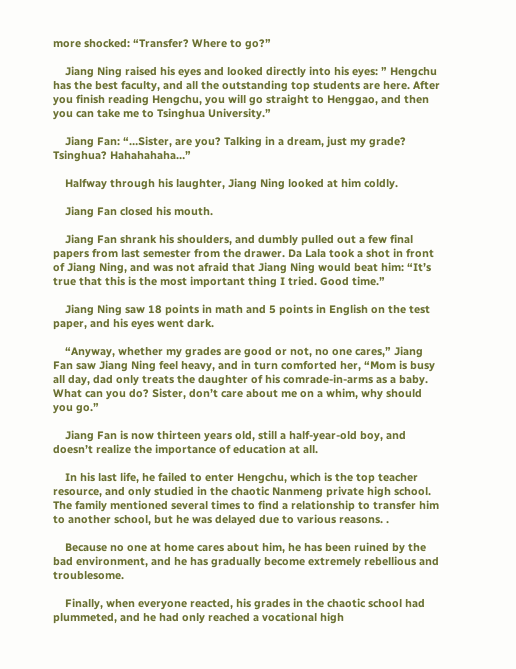more shocked: “Transfer? Where to go?”

    Jiang Ning raised his eyes and looked directly into his eyes: ” Hengchu has the best faculty, and all the outstanding top students are here. After you finish reading Hengchu, you will go straight to Henggao, and then you can take me to Tsinghua University.”

    Jiang Fan: “…Sister, are you? Talking in a dream, just my grade? Tsinghua? Hahahahaha…”

    Halfway through his laughter, Jiang Ning looked at him coldly.

    Jiang Fan closed his mouth.

    Jiang Fan shrank his shoulders, and dumbly pulled out a few final papers from last semester from the drawer. Da Lala took a shot in front of Jiang Ning, and was not afraid that Jiang Ning would beat him: “It’s true that this is the most important thing I tried. Good time.”

    Jiang Ning saw 18 points in math and 5 points in English on the test paper, and his eyes went dark.

    “Anyway, whether my grades are good or not, no one cares,” Jiang Fan saw Jiang Ning feel heavy, and in turn comforted her, “Mom is busy all day, dad only treats the daughter of his comrade-in-arms as a baby. What can you do? Sister, don’t care about me on a whim, why should you go.”

    Jiang Fan is now thirteen years old, still a half-year-old boy, and doesn’t realize the importance of education at all.

    In his last life, he failed to enter Hengchu, which is the top teacher resource, and only studied in the chaotic Nanmeng private high school. The family mentioned several times to find a relationship to transfer him to another school, but he was delayed due to various reasons. .

    Because no one at home cares about him, he has been ruined by the bad environment, and he has gradually become extremely rebellious and troublesome.

    Finally, when everyone reacted, his grades in the chaotic school had plummeted, and he had only reached a vocational high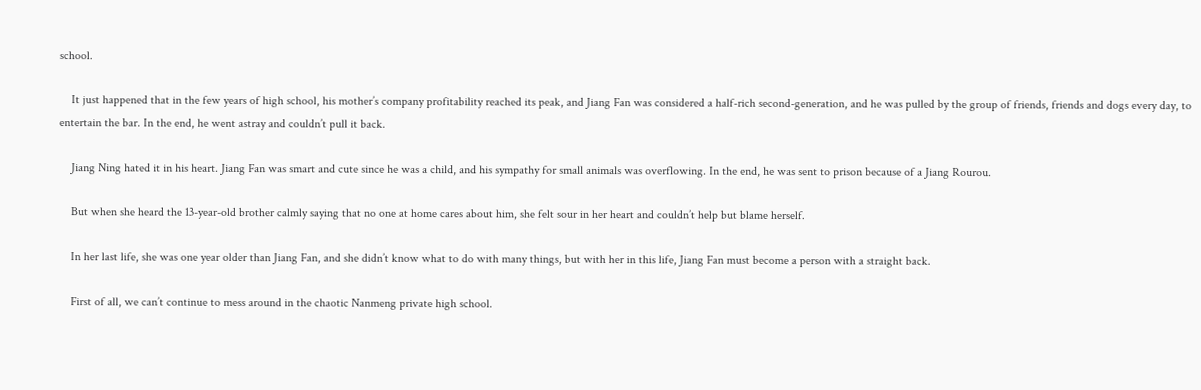school.

    It just happened that in the few years of high school, his mother’s company profitability reached its peak, and Jiang Fan was considered a half-rich second-generation, and he was pulled by the group of friends, friends and dogs every day, to entertain the bar. In the end, he went astray and couldn’t pull it back.

    Jiang Ning hated it in his heart. Jiang Fan was smart and cute since he was a child, and his sympathy for small animals was overflowing. In the end, he was sent to prison because of a Jiang Rourou.

    But when she heard the 13-year-old brother calmly saying that no one at home cares about him, she felt sour in her heart and couldn’t help but blame herself.

    In her last life, she was one year older than Jiang Fan, and she didn’t know what to do with many things, but with her in this life, Jiang Fan must become a person with a straight back.

    First of all, we can’t continue to mess around in the chaotic Nanmeng private high school.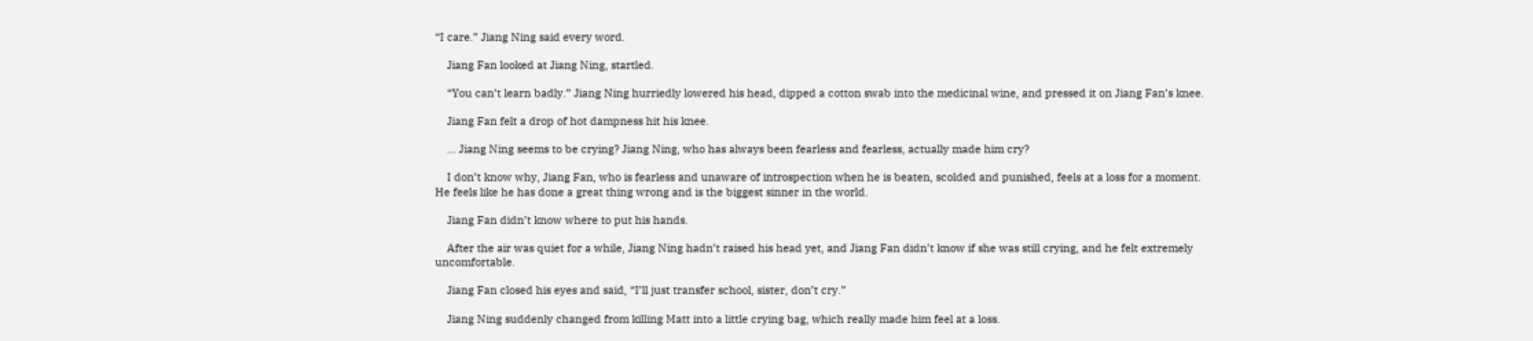“I care.” Jiang Ning said every word.

    Jiang Fan looked at Jiang Ning, startled.

    “You can’t learn badly.” Jiang Ning hurriedly lowered his head, dipped a cotton swab into the medicinal wine, and pressed it on Jiang Fan’s knee.

    Jiang Fan felt a drop of hot dampness hit his knee.

    … Jiang Ning seems to be crying? Jiang Ning, who has always been fearless and fearless, actually made him cry?

    I don’t know why, Jiang Fan, who is fearless and unaware of introspection when he is beaten, scolded and punished, feels at a loss for a moment. He feels like he has done a great thing wrong and is the biggest sinner in the world.

    Jiang Fan didn’t know where to put his hands.

    After the air was quiet for a while, Jiang Ning hadn’t raised his head yet, and Jiang Fan didn’t know if she was still crying, and he felt extremely uncomfortable.

    Jiang Fan closed his eyes and said, “I’ll just transfer school, sister, don’t cry.”

    Jiang Ning suddenly changed from killing Matt into a little crying bag, which really made him feel at a loss.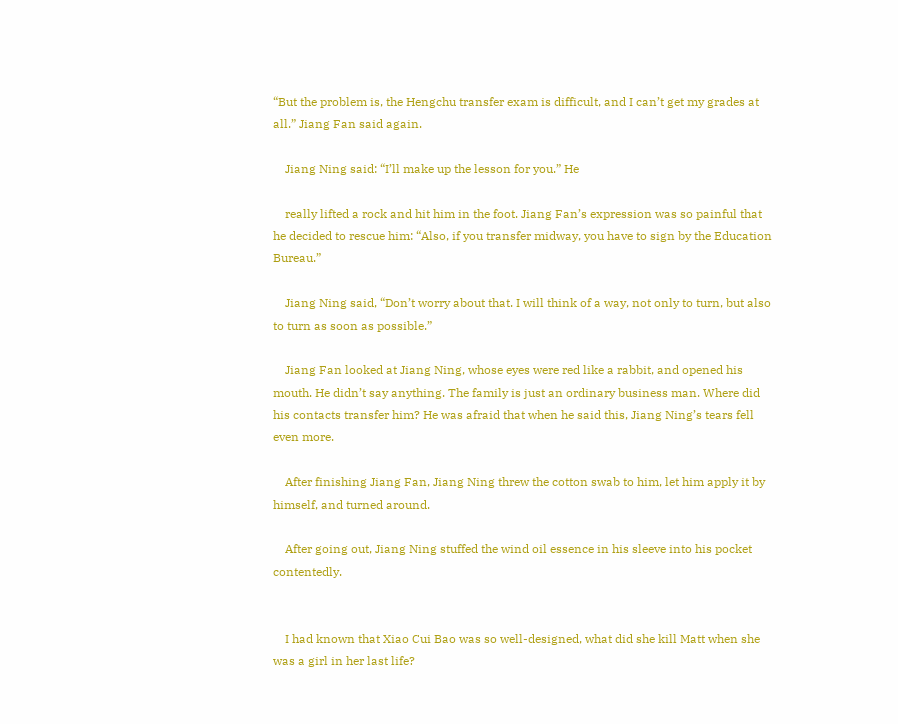“But the problem is, the Hengchu transfer exam is difficult, and I can’t get my grades at all.” Jiang Fan said again.

    Jiang Ning said: “I’ll make up the lesson for you.” He

    really lifted a rock and hit him in the foot. Jiang Fan’s expression was so painful that he decided to rescue him: “Also, if you transfer midway, you have to sign by the Education Bureau.”

    Jiang Ning said, “Don’t worry about that. I will think of a way, not only to turn, but also to turn as soon as possible.”

    Jiang Fan looked at Jiang Ning, whose eyes were red like a rabbit, and opened his mouth. He didn’t say anything. The family is just an ordinary business man. Where did his contacts transfer him? He was afraid that when he said this, Jiang Ning’s tears fell even more.

    After finishing Jiang Fan, Jiang Ning threw the cotton swab to him, let him apply it by himself, and turned around.

    After going out, Jiang Ning stuffed the wind oil essence in his sleeve into his pocket contentedly.


    I had known that Xiao Cui Bao was so well-designed, what did she kill Matt when she was a girl in her last life?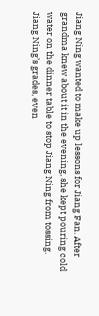Jiang Ning wanted to make up lessons for Jiang Fan. After grandma knew about it in the evening, she kept pouring cold water on the dinner table to stop Jiang Ning from tossing. Jiang Ning’s grades, even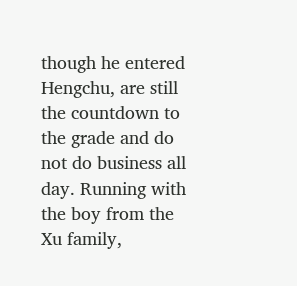though he entered Hengchu, are still the countdown to the grade and do not do business all day. Running with the boy from the Xu family,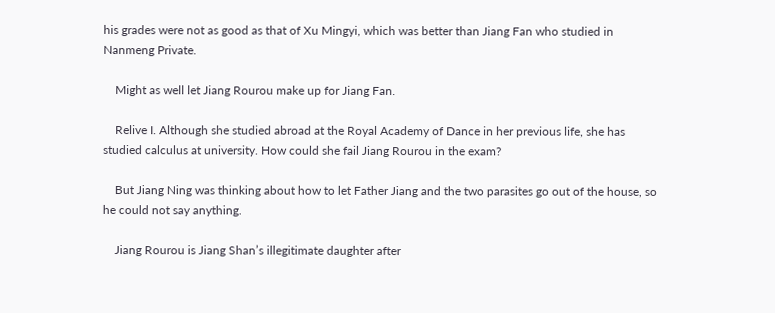his grades were not as good as that of Xu Mingyi, which was better than Jiang Fan who studied in Nanmeng Private.

    Might as well let Jiang Rourou make up for Jiang Fan.

    Relive I. Although she studied abroad at the Royal Academy of Dance in her previous life, she has studied calculus at university. How could she fail Jiang Rourou in the exam?

    But Jiang Ning was thinking about how to let Father Jiang and the two parasites go out of the house, so he could not say anything.

    Jiang Rourou is Jiang Shan’s illegitimate daughter after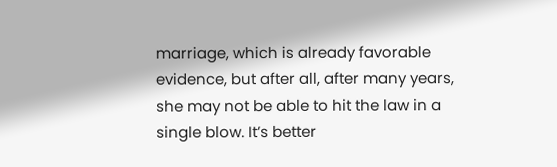marriage, which is already favorable evidence, but after all, after many years, she may not be able to hit the law in a single blow. It’s better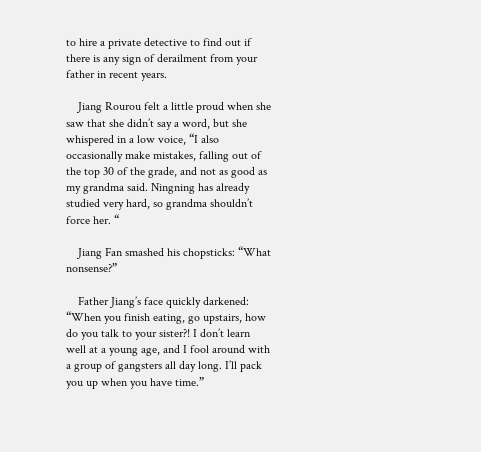to hire a private detective to find out if there is any sign of derailment from your father in recent years.

    Jiang Rourou felt a little proud when she saw that she didn’t say a word, but she whispered in a low voice, “I also occasionally make mistakes, falling out of the top 30 of the grade, and not as good as my grandma said. Ningning has already studied very hard, so grandma shouldn’t force her. “

    Jiang Fan smashed his chopsticks: “What nonsense?”

    Father Jiang’s face quickly darkened: “When you finish eating, go upstairs, how do you talk to your sister?! I don’t learn well at a young age, and I fool around with a group of gangsters all day long. I’ll pack you up when you have time.”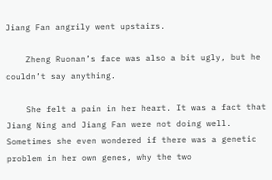Jiang Fan angrily went upstairs.

    Zheng Ruonan’s face was also a bit ugly, but he couldn’t say anything.

    She felt a pain in her heart. It was a fact that Jiang Ning and Jiang Fan were not doing well. Sometimes she even wondered if there was a genetic problem in her own genes, why the two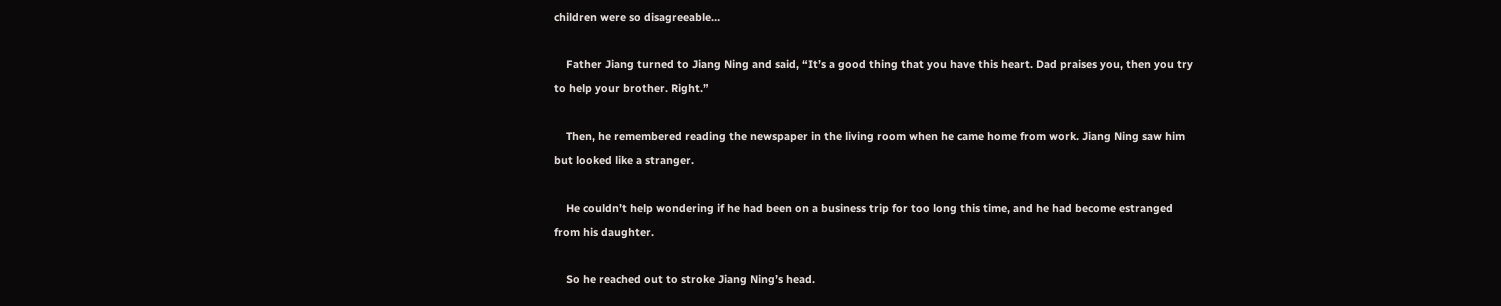children were so disagreeable…

    Father Jiang turned to Jiang Ning and said, “It’s a good thing that you have this heart. Dad praises you, then you try to help your brother. Right.”

    Then, he remembered reading the newspaper in the living room when he came home from work. Jiang Ning saw him but looked like a stranger.

    He couldn’t help wondering if he had been on a business trip for too long this time, and he had become estranged from his daughter.

    So he reached out to stroke Jiang Ning’s head.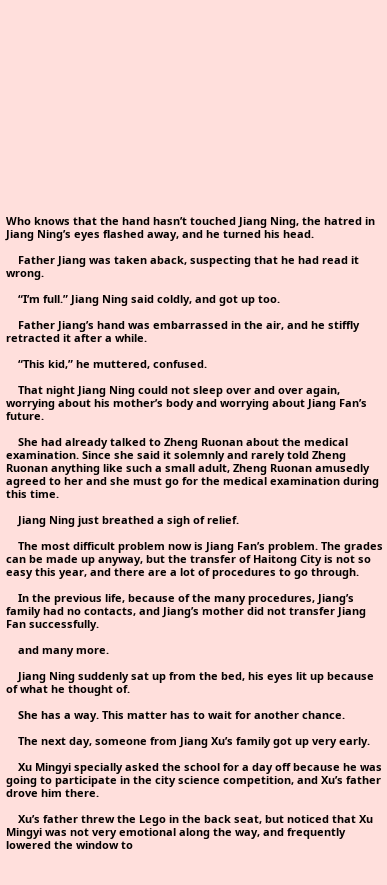Who knows that the hand hasn’t touched Jiang Ning, the hatred in Jiang Ning’s eyes flashed away, and he turned his head.

    Father Jiang was taken aback, suspecting that he had read it wrong.

    “I’m full.” Jiang Ning said coldly, and got up too.

    Father Jiang’s hand was embarrassed in the air, and he stiffly retracted it after a while.

    “This kid,” he muttered, confused.

    That night Jiang Ning could not sleep over and over again, worrying about his mother’s body and worrying about Jiang Fan’s future.

    She had already talked to Zheng Ruonan about the medical examination. Since she said it solemnly and rarely told Zheng Ruonan anything like such a small adult, Zheng Ruonan amusedly agreed to her and she must go for the medical examination during this time.

    Jiang Ning just breathed a sigh of relief.

    The most difficult problem now is Jiang Fan’s problem. The grades can be made up anyway, but the transfer of Haitong City is not so easy this year, and there are a lot of procedures to go through.

    In the previous life, because of the many procedures, Jiang’s family had no contacts, and Jiang’s mother did not transfer Jiang Fan successfully.

    and many more.

    Jiang Ning suddenly sat up from the bed, his eyes lit up because of what he thought of.

    She has a way. This matter has to wait for another chance.

    The next day, someone from Jiang Xu’s family got up very early.

    Xu Mingyi specially asked the school for a day off because he was going to participate in the city science competition, and Xu’s father drove him there.

    Xu’s father threw the Lego in the back seat, but noticed that Xu Mingyi was not very emotional along the way, and frequently lowered the window to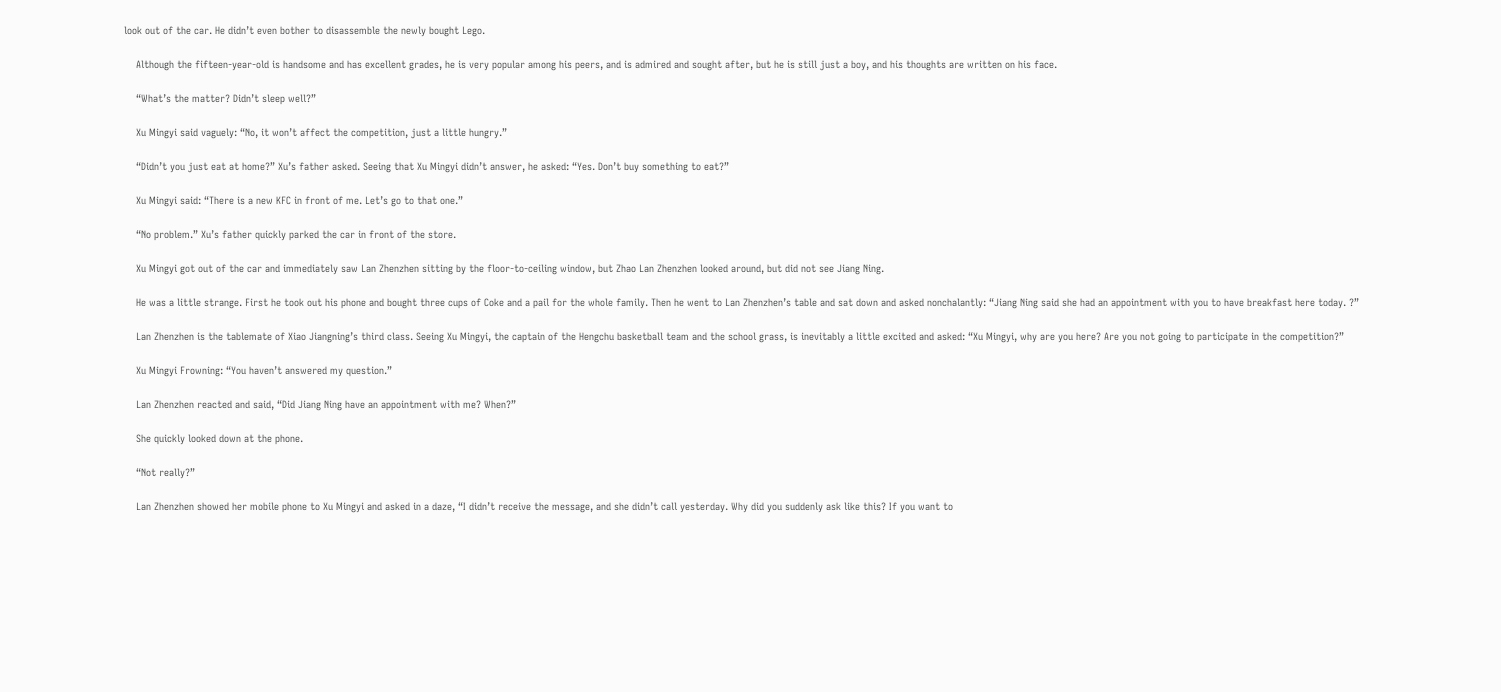look out of the car. He didn’t even bother to disassemble the newly bought Lego.

    Although the fifteen-year-old is handsome and has excellent grades, he is very popular among his peers, and is admired and sought after, but he is still just a boy, and his thoughts are written on his face.

    “What’s the matter? Didn’t sleep well?”

    Xu Mingyi said vaguely: “No, it won’t affect the competition, just a little hungry.”

    “Didn’t you just eat at home?” Xu’s father asked. Seeing that Xu Mingyi didn’t answer, he asked: “Yes. Don’t buy something to eat?”

    Xu Mingyi said: “There is a new KFC in front of me. Let’s go to that one.”

    “No problem.” Xu’s father quickly parked the car in front of the store.

    Xu Mingyi got out of the car and immediately saw Lan Zhenzhen sitting by the floor-to-ceiling window, but Zhao Lan Zhenzhen looked around, but did not see Jiang Ning.

    He was a little strange. First he took out his phone and bought three cups of Coke and a pail for the whole family. Then he went to Lan Zhenzhen’s table and sat down and asked nonchalantly: “Jiang Ning said she had an appointment with you to have breakfast here today. ?”

    Lan Zhenzhen is the tablemate of Xiao Jiangning’s third class. Seeing Xu Mingyi, the captain of the Hengchu basketball team and the school grass, is inevitably a little excited and asked: “Xu Mingyi, why are you here? Are you not going to participate in the competition?”

    Xu Mingyi Frowning: “You haven’t answered my question.”

    Lan Zhenzhen reacted and said, “Did Jiang Ning have an appointment with me? When?”

    She quickly looked down at the phone.

    “Not really?”

    Lan Zhenzhen showed her mobile phone to Xu Mingyi and asked in a daze, “I didn’t receive the message, and she didn’t call yesterday. Why did you suddenly ask like this? If you want to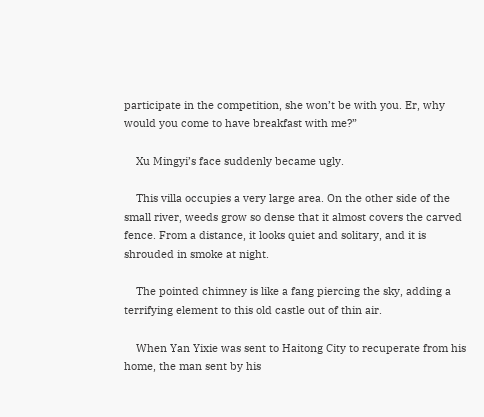participate in the competition, she won’t be with you. Er, why would you come to have breakfast with me?”

    Xu Mingyi’s face suddenly became ugly.

    This villa occupies a very large area. On the other side of the small river, weeds grow so dense that it almost covers the carved fence. From a distance, it looks quiet and solitary, and it is shrouded in smoke at night.

    The pointed chimney is like a fang piercing the sky, adding a terrifying element to this old castle out of thin air.

    When Yan Yixie was sent to Haitong City to recuperate from his home, the man sent by his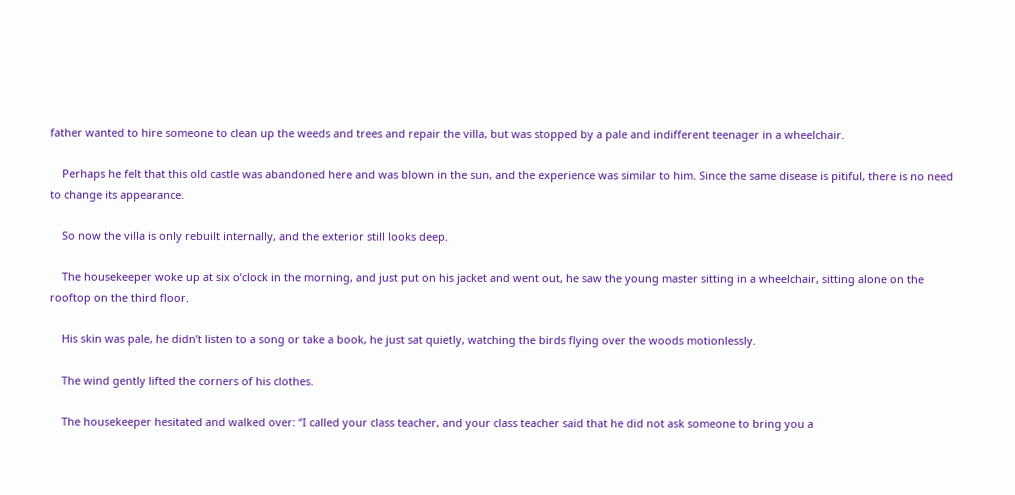father wanted to hire someone to clean up the weeds and trees and repair the villa, but was stopped by a pale and indifferent teenager in a wheelchair.

    Perhaps he felt that this old castle was abandoned here and was blown in the sun, and the experience was similar to him. Since the same disease is pitiful, there is no need to change its appearance.

    So now the villa is only rebuilt internally, and the exterior still looks deep.

    The housekeeper woke up at six o’clock in the morning, and just put on his jacket and went out, he saw the young master sitting in a wheelchair, sitting alone on the rooftop on the third floor.

    His skin was pale, he didn’t listen to a song or take a book, he just sat quietly, watching the birds flying over the woods motionlessly.

    The wind gently lifted the corners of his clothes.

    The housekeeper hesitated and walked over: “I called your class teacher, and your class teacher said that he did not ask someone to bring you a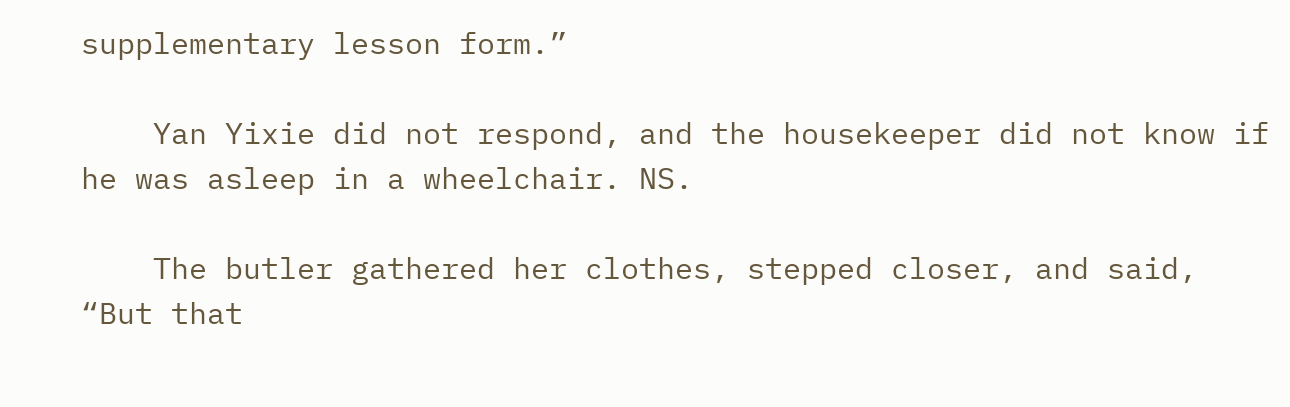supplementary lesson form.”

    Yan Yixie did not respond, and the housekeeper did not know if he was asleep in a wheelchair. NS.

    The butler gathered her clothes, stepped closer, and said, “But that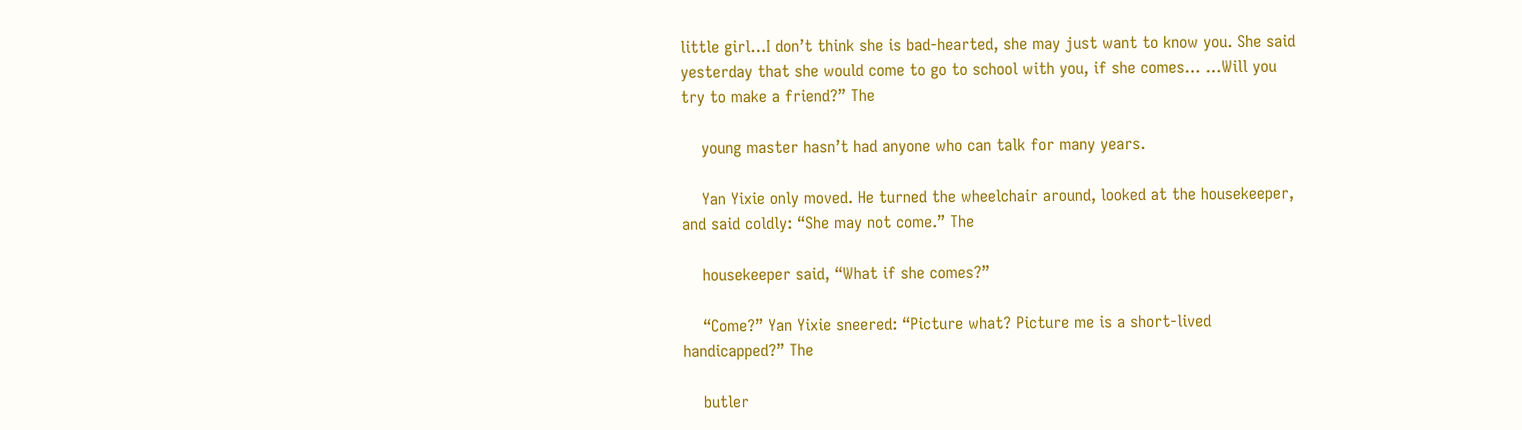little girl…I don’t think she is bad-hearted, she may just want to know you. She said yesterday that she would come to go to school with you, if she comes… …Will you try to make a friend?” The

    young master hasn’t had anyone who can talk for many years.

    Yan Yixie only moved. He turned the wheelchair around, looked at the housekeeper, and said coldly: “She may not come.” The

    housekeeper said, “What if she comes?”

    “Come?” Yan Yixie sneered: “Picture what? Picture me is a short-lived handicapped?” The

    butler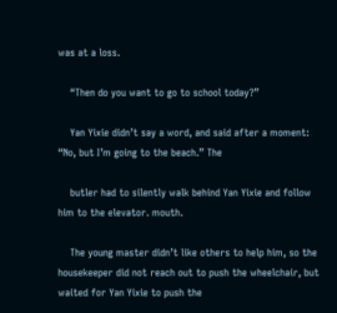was at a loss.

    “Then do you want to go to school today?”

    Yan Yixie didn’t say a word, and said after a moment: “No, but I’m going to the beach.” The

    butler had to silently walk behind Yan Yixie and follow him to the elevator. mouth.

    The young master didn’t like others to help him, so the housekeeper did not reach out to push the wheelchair, but waited for Yan Yixie to push the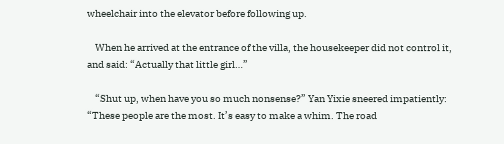wheelchair into the elevator before following up.

    When he arrived at the entrance of the villa, the housekeeper did not control it, and said: “Actually that little girl…”

    “Shut up, when have you so much nonsense?” Yan Yixie sneered impatiently: “These people are the most. It’s easy to make a whim. The road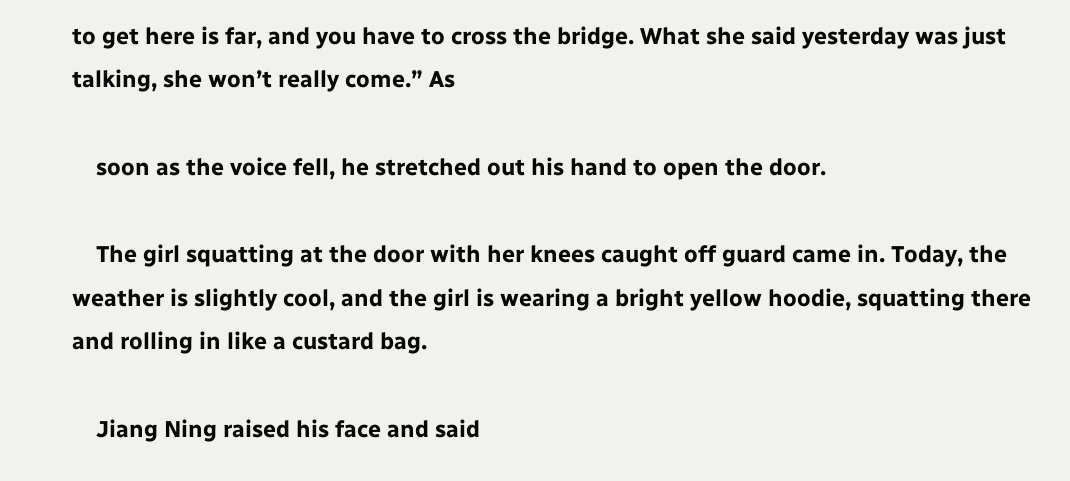to get here is far, and you have to cross the bridge. What she said yesterday was just talking, she won’t really come.” As

    soon as the voice fell, he stretched out his hand to open the door.

    The girl squatting at the door with her knees caught off guard came in. Today, the weather is slightly cool, and the girl is wearing a bright yellow hoodie, squatting there and rolling in like a custard bag.

    Jiang Ning raised his face and said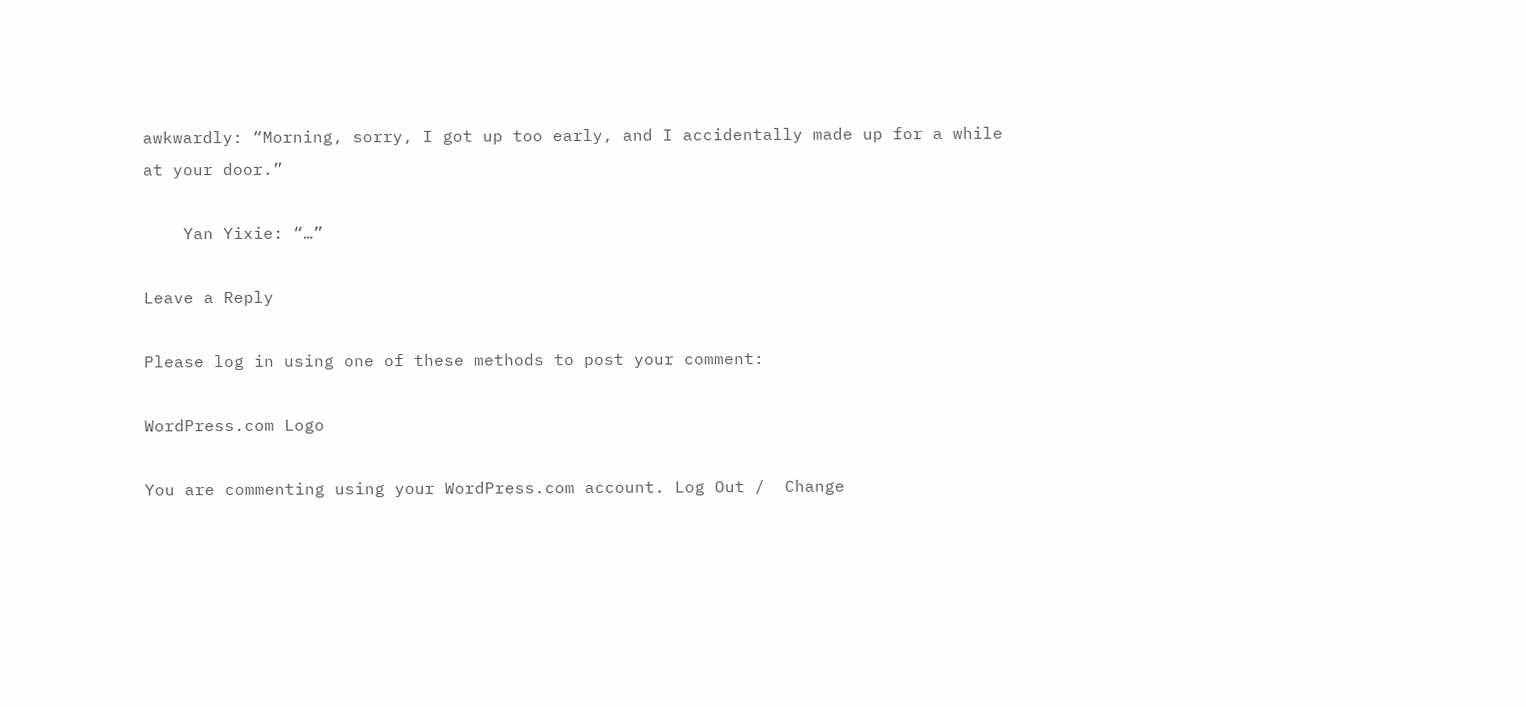awkwardly: “Morning, sorry, I got up too early, and I accidentally made up for a while at your door.”

    Yan Yixie: “…”

Leave a Reply

Please log in using one of these methods to post your comment:

WordPress.com Logo

You are commenting using your WordPress.com account. Log Out /  Change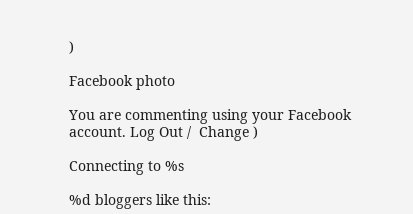)

Facebook photo

You are commenting using your Facebook account. Log Out /  Change )

Connecting to %s

%d bloggers like this: